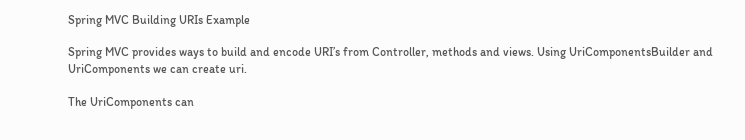Spring MVC Building URIs Example

Spring MVC provides ways to build and encode URI’s from Controller, methods and views. Using UriComponentsBuilder and UriComponents we can create uri.

The UriComponents can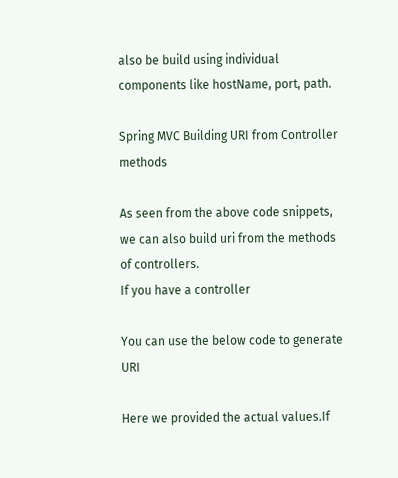also be build using individual components like hostName, port, path.

Spring MVC Building URI from Controller methods

As seen from the above code snippets, we can also build uri from the methods of controllers.
If you have a controller

You can use the below code to generate URI

Here we provided the actual values.If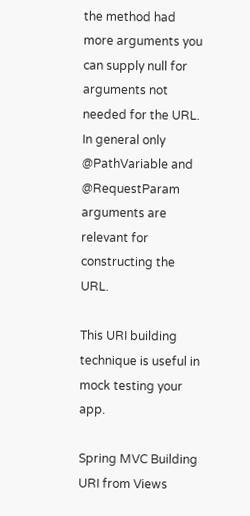the method had more arguments you can supply null for arguments not needed for the URL. In general only @PathVariable and @RequestParam arguments are relevant for constructing the URL.

This URI building technique is useful in mock testing your app.

Spring MVC Building URI from Views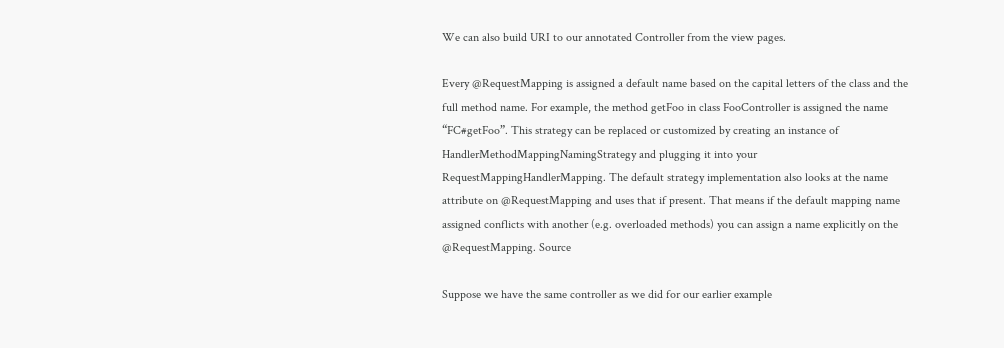We can also build URI to our annotated Controller from the view pages.

Every @RequestMapping is assigned a default name based on the capital letters of the class and the full method name. For example, the method getFoo in class FooController is assigned the name “FC#getFoo”. This strategy can be replaced or customized by creating an instance of HandlerMethodMappingNamingStrategy and plugging it into your RequestMappingHandlerMapping. The default strategy implementation also looks at the name attribute on @RequestMapping and uses that if present. That means if the default mapping name assigned conflicts with another (e.g. overloaded methods) you can assign a name explicitly on the @RequestMapping. Source

Suppose we have the same controller as we did for our earlier example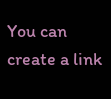You can create a link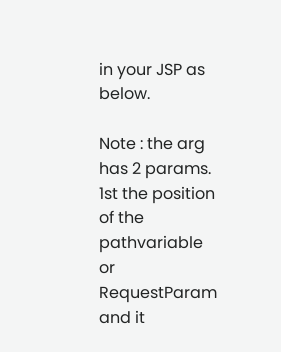in your JSP as below.

Note : the arg has 2 params. 1st the position of the pathvariable or RequestParam and it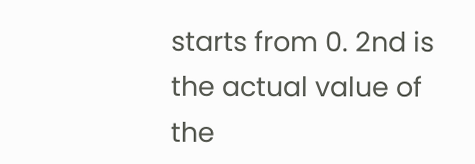starts from 0. 2nd is the actual value of the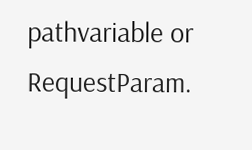pathvariable or RequestParam.